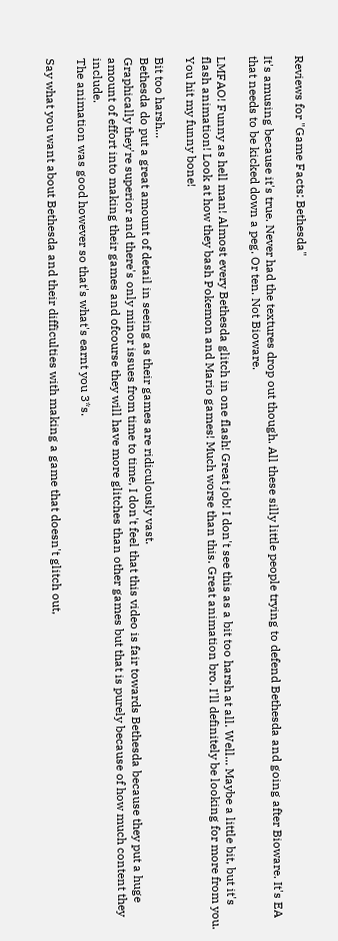Reviews for "Game Facts: Bethesda"

It's amusing because it's true. Never had the textures drop out though. All these silly little people trying to defend Bethesda and going after Bioware. It's EA that needs to be kicked down a peg. Or ten. Not Bioware.

LMFAO! Funny as hell man! Almost every Bethesda glitch in one flash! Great job! I don't see this as a bit too harsh at all. Well... Maybe a little bit, but it's flash animation! Look at how they bash Pokemon and Mario games! Much worse than this. Great animation bro. I'll definitely be looking for more from you. You hit my funny bone!

Bit too harsh...
Bethesda do put a great amount of detail in seeing as their games are ridiculously vast.
Graphically they're superior and there's only minor issues from time to time, I don't feel that this video is fair towards Bethesda because they put a huge amount of effort into making their games and ofcourse they will have more glitches than other games but that is purely because of how much content they include.
The animation was good however so that's what's earnt you 3*s.

Say what you want about Bethesda and their difficulties with making a game that doesn't glitch out,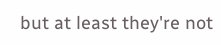but at least they're not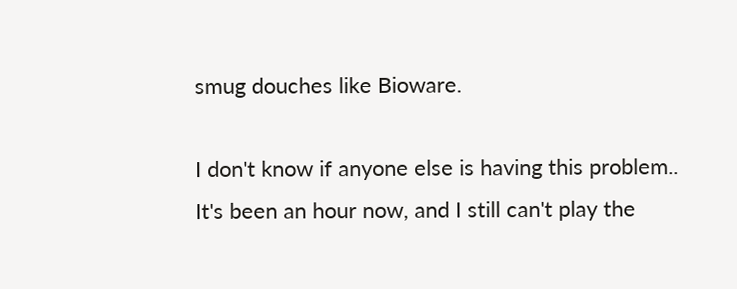smug douches like Bioware.

I don't know if anyone else is having this problem..
It's been an hour now, and I still can't play the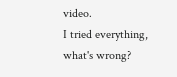video.
I tried everything, what's wrong?